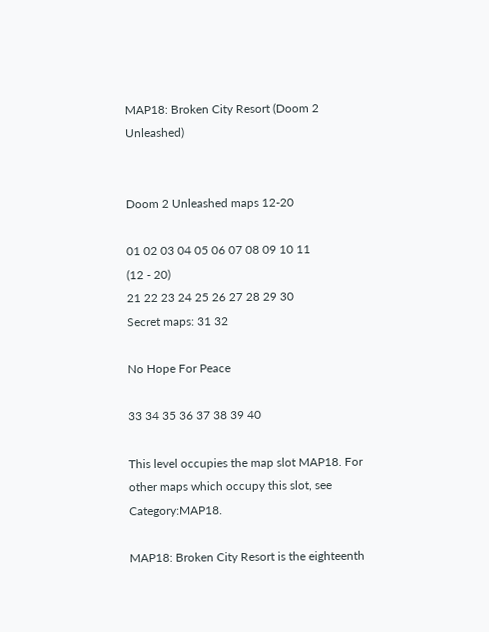MAP18: Broken City Resort (Doom 2 Unleashed)


Doom 2 Unleashed maps 12-20

01 02 03 04 05 06 07 08 09 10 11
(12 - 20)
21 22 23 24 25 26 27 28 29 30
Secret maps: 31 32

No Hope For Peace

33 34 35 36 37 38 39 40

This level occupies the map slot MAP18. For other maps which occupy this slot, see Category:MAP18.

MAP18: Broken City Resort is the eighteenth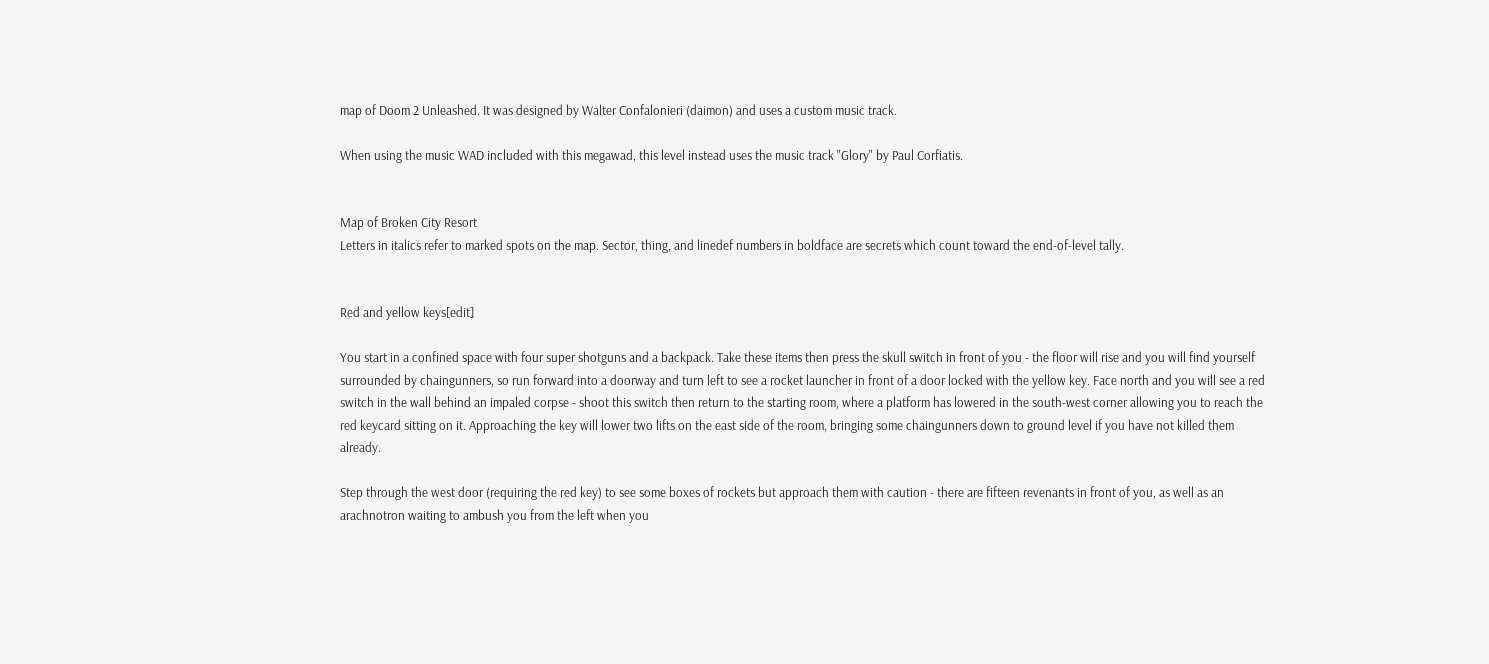map of Doom 2 Unleashed. It was designed by Walter Confalonieri (daimon) and uses a custom music track.

When using the music WAD included with this megawad, this level instead uses the music track "Glory" by Paul Corfiatis.


Map of Broken City Resort
Letters in italics refer to marked spots on the map. Sector, thing, and linedef numbers in boldface are secrets which count toward the end-of-level tally.


Red and yellow keys[edit]

You start in a confined space with four super shotguns and a backpack. Take these items then press the skull switch in front of you - the floor will rise and you will find yourself surrounded by chaingunners, so run forward into a doorway and turn left to see a rocket launcher in front of a door locked with the yellow key. Face north and you will see a red switch in the wall behind an impaled corpse - shoot this switch then return to the starting room, where a platform has lowered in the south-west corner allowing you to reach the red keycard sitting on it. Approaching the key will lower two lifts on the east side of the room, bringing some chaingunners down to ground level if you have not killed them already.

Step through the west door (requiring the red key) to see some boxes of rockets but approach them with caution - there are fifteen revenants in front of you, as well as an arachnotron waiting to ambush you from the left when you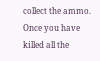collect the ammo. Once you have killed all the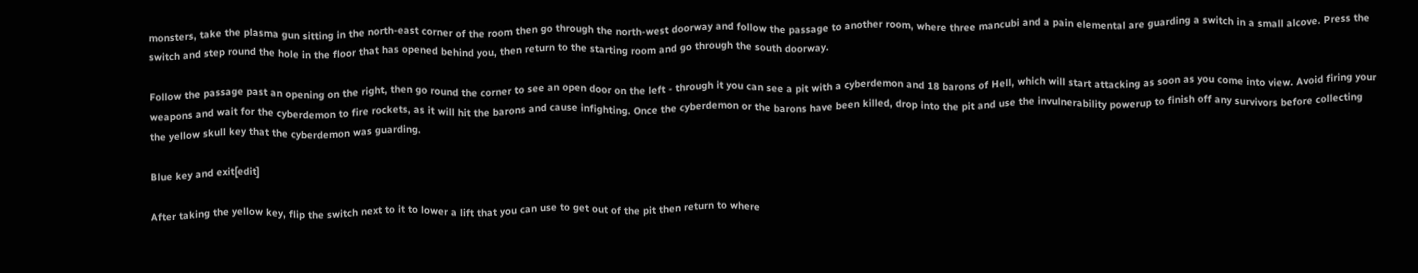monsters, take the plasma gun sitting in the north-east corner of the room then go through the north-west doorway and follow the passage to another room, where three mancubi and a pain elemental are guarding a switch in a small alcove. Press the switch and step round the hole in the floor that has opened behind you, then return to the starting room and go through the south doorway.

Follow the passage past an opening on the right, then go round the corner to see an open door on the left - through it you can see a pit with a cyberdemon and 18 barons of Hell, which will start attacking as soon as you come into view. Avoid firing your weapons and wait for the cyberdemon to fire rockets, as it will hit the barons and cause infighting. Once the cyberdemon or the barons have been killed, drop into the pit and use the invulnerability powerup to finish off any survivors before collecting the yellow skull key that the cyberdemon was guarding.

Blue key and exit[edit]

After taking the yellow key, flip the switch next to it to lower a lift that you can use to get out of the pit then return to where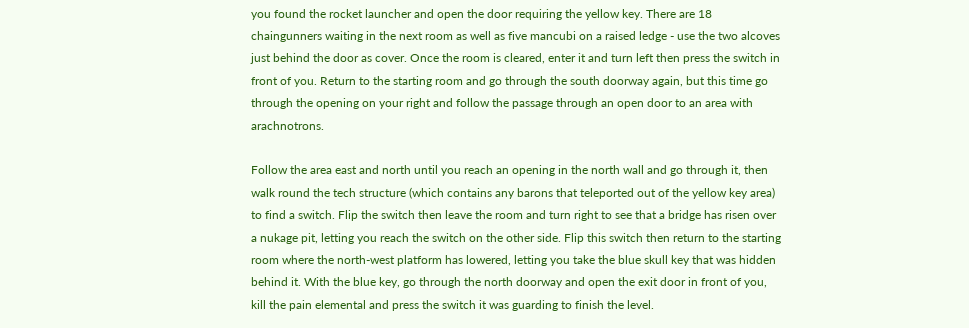you found the rocket launcher and open the door requiring the yellow key. There are 18 chaingunners waiting in the next room as well as five mancubi on a raised ledge - use the two alcoves just behind the door as cover. Once the room is cleared, enter it and turn left then press the switch in front of you. Return to the starting room and go through the south doorway again, but this time go through the opening on your right and follow the passage through an open door to an area with arachnotrons.

Follow the area east and north until you reach an opening in the north wall and go through it, then walk round the tech structure (which contains any barons that teleported out of the yellow key area) to find a switch. Flip the switch then leave the room and turn right to see that a bridge has risen over a nukage pit, letting you reach the switch on the other side. Flip this switch then return to the starting room where the north-west platform has lowered, letting you take the blue skull key that was hidden behind it. With the blue key, go through the north doorway and open the exit door in front of you, kill the pain elemental and press the switch it was guarding to finish the level.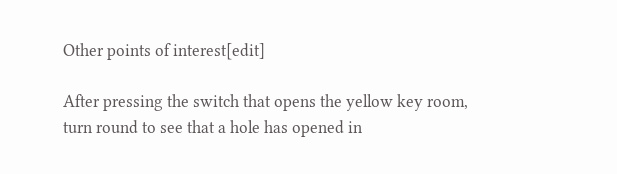Other points of interest[edit]

After pressing the switch that opens the yellow key room, turn round to see that a hole has opened in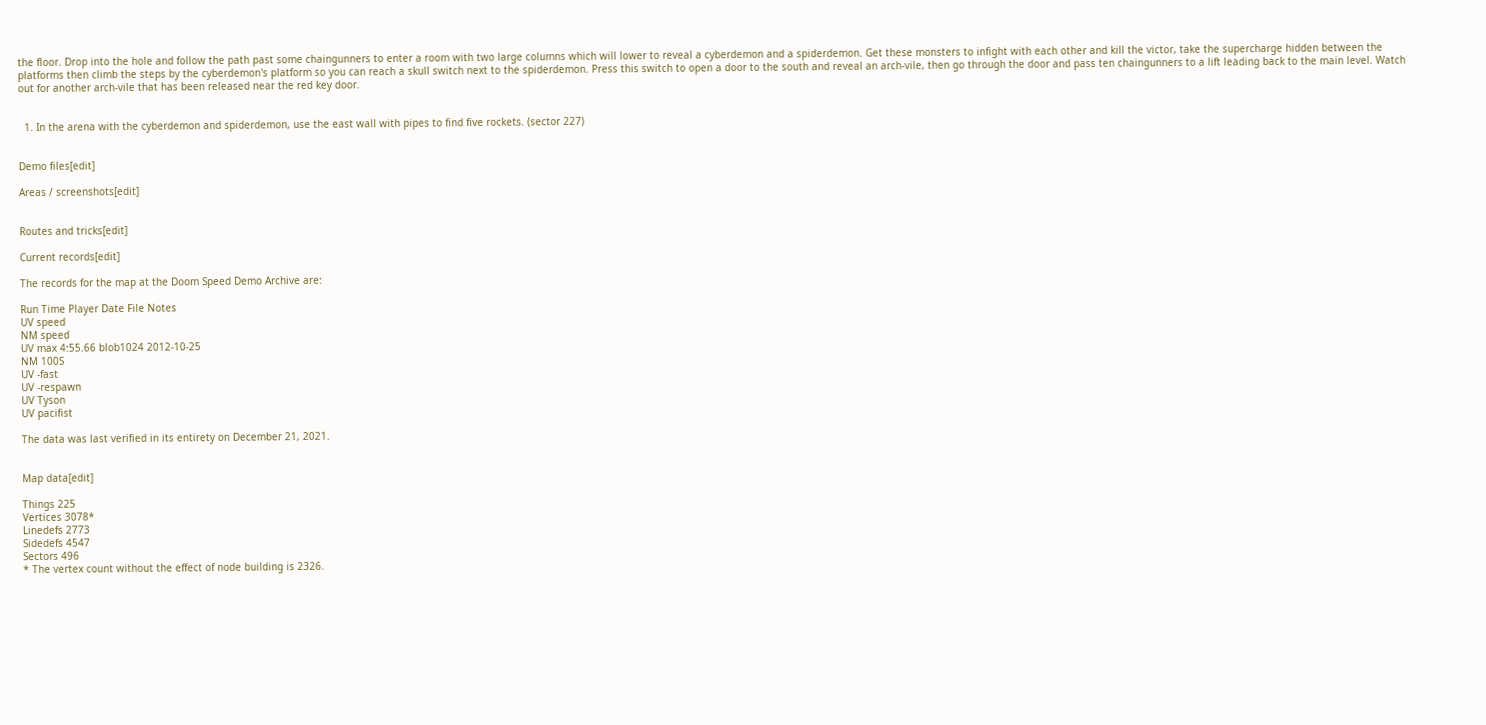the floor. Drop into the hole and follow the path past some chaingunners to enter a room with two large columns which will lower to reveal a cyberdemon and a spiderdemon. Get these monsters to infight with each other and kill the victor, take the supercharge hidden between the platforms then climb the steps by the cyberdemon's platform so you can reach a skull switch next to the spiderdemon. Press this switch to open a door to the south and reveal an arch-vile, then go through the door and pass ten chaingunners to a lift leading back to the main level. Watch out for another arch-vile that has been released near the red key door.


  1. In the arena with the cyberdemon and spiderdemon, use the east wall with pipes to find five rockets. (sector 227)


Demo files[edit]

Areas / screenshots[edit]


Routes and tricks[edit]

Current records[edit]

The records for the map at the Doom Speed Demo Archive are:

Run Time Player Date File Notes
UV speed
NM speed
UV max 4:55.66 blob1024 2012-10-25
NM 100S
UV -fast
UV -respawn
UV Tyson
UV pacifist

The data was last verified in its entirety on December 21, 2021.


Map data[edit]

Things 225
Vertices 3078*
Linedefs 2773
Sidedefs 4547
Sectors 496
* The vertex count without the effect of node building is 2326.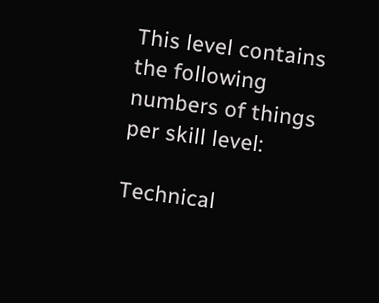This level contains the following numbers of things per skill level:

Technical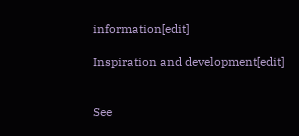information[edit]

Inspiration and development[edit]


See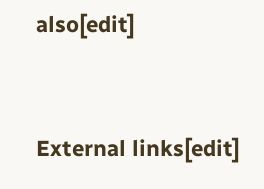also[edit]


External links[edit]